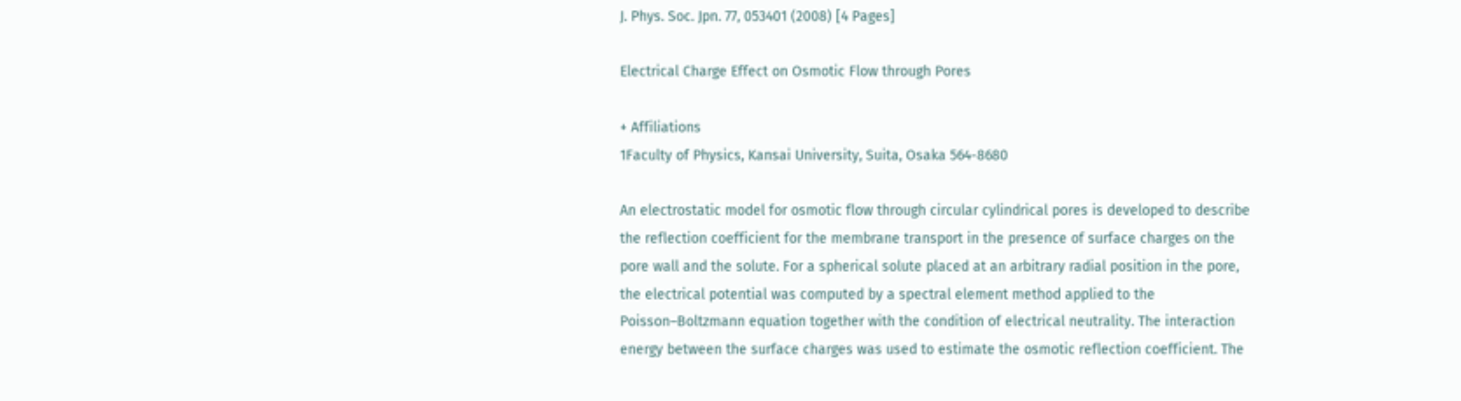J. Phys. Soc. Jpn. 77, 053401 (2008) [4 Pages]

Electrical Charge Effect on Osmotic Flow through Pores

+ Affiliations
1Faculty of Physics, Kansai University, Suita, Osaka 564-8680

An electrostatic model for osmotic flow through circular cylindrical pores is developed to describe the reflection coefficient for the membrane transport in the presence of surface charges on the pore wall and the solute. For a spherical solute placed at an arbitrary radial position in the pore, the electrical potential was computed by a spectral element method applied to the Poisson–Boltzmann equation together with the condition of electrical neutrality. The interaction energy between the surface charges was used to estimate the osmotic reflection coefficient. The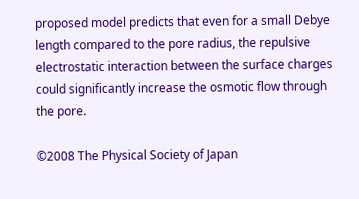proposed model predicts that even for a small Debye length compared to the pore radius, the repulsive electrostatic interaction between the surface charges could significantly increase the osmotic flow through the pore.

©2008 The Physical Society of Japan